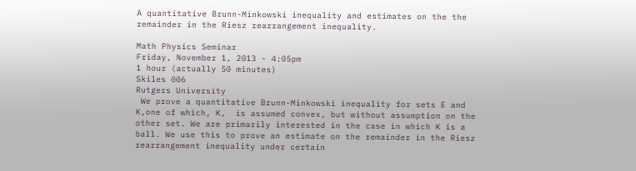A quantitative Brunn-Minkowski inequality and estimates on the the remainder in the Riesz rearrangement inequality.

Math Physics Seminar
Friday, November 1, 2013 - 4:05pm
1 hour (actually 50 minutes)
Skiles 006
Rutgers University
 We prove a quantitative Brunn-Minkowski inequality for sets E and K,one of which, K,  is assumed convex, but without assumption on the other set. We are primarily interested in the case in which K is a ball. We use this to prove an estimate on the remainder in the Riesz rearrangement inequality under certain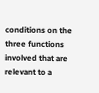conditions on the three functions involved that are relevant to a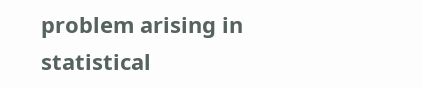problem arising in statistical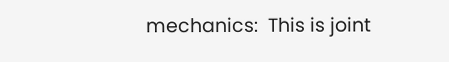mechanics:  This is joint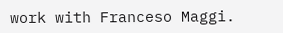work with Franceso Maggi.